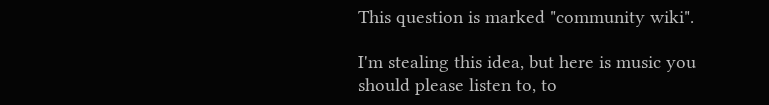This question is marked "community wiki".

I'm stealing this idea, but here is music you should please listen to, to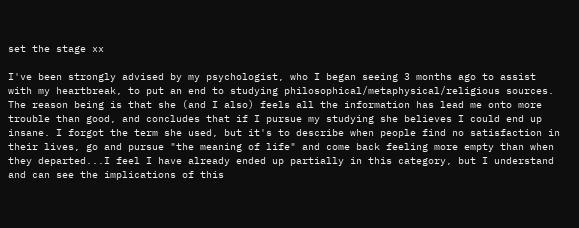set the stage xx

I've been strongly advised by my psychologist, who I began seeing 3 months ago to assist with my heartbreak, to put an end to studying philosophical/metaphysical/religious sources. The reason being is that she (and I also) feels all the information has lead me onto more trouble than good, and concludes that if I pursue my studying she believes I could end up insane. I forgot the term she used, but it's to describe when people find no satisfaction in their lives, go and pursue "the meaning of life" and come back feeling more empty than when they departed...I feel I have already ended up partially in this category, but I understand and can see the implications of this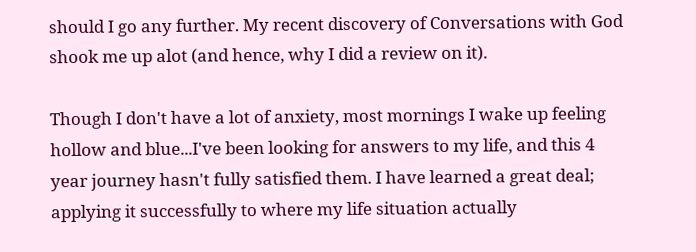should I go any further. My recent discovery of Conversations with God shook me up alot (and hence, why I did a review on it).

Though I don't have a lot of anxiety, most mornings I wake up feeling hollow and blue...I've been looking for answers to my life, and this 4 year journey hasn't fully satisfied them. I have learned a great deal; applying it successfully to where my life situation actually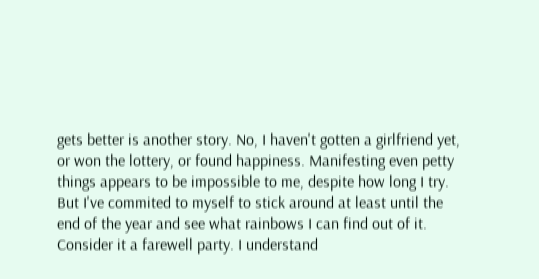gets better is another story. No, I haven't gotten a girlfriend yet, or won the lottery, or found happiness. Manifesting even petty things appears to be impossible to me, despite how long I try. But I've commited to myself to stick around at least until the end of the year and see what rainbows I can find out of it. Consider it a farewell party. I understand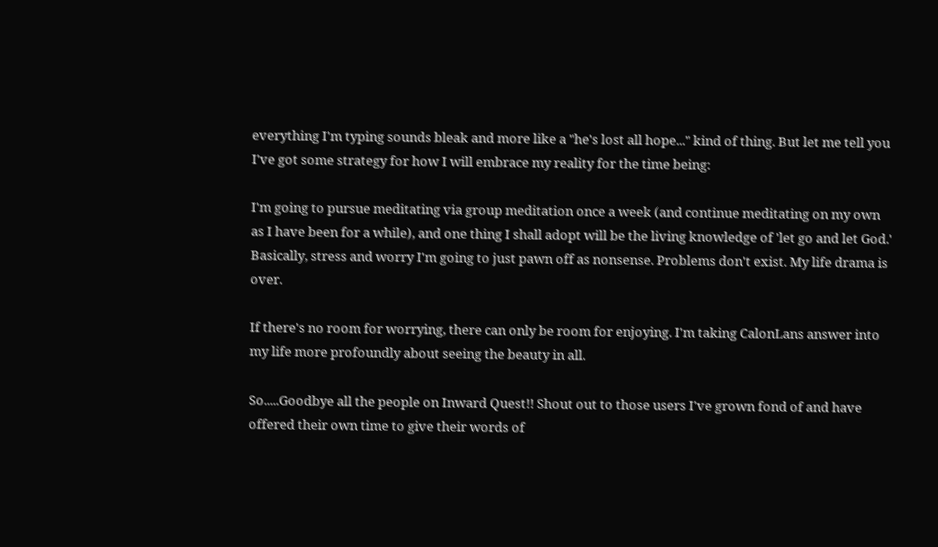everything I'm typing sounds bleak and more like a "he's lost all hope..." kind of thing. But let me tell you I've got some strategy for how I will embrace my reality for the time being:

I'm going to pursue meditating via group meditation once a week (and continue meditating on my own as I have been for a while), and one thing I shall adopt will be the living knowledge of 'let go and let God.' Basically, stress and worry I'm going to just pawn off as nonsense. Problems don't exist. My life drama is over.

If there's no room for worrying, there can only be room for enjoying. I'm taking CalonLans answer into my life more profoundly about seeing the beauty in all.

So.....Goodbye all the people on Inward Quest!! Shout out to those users I've grown fond of and have offered their own time to give their words of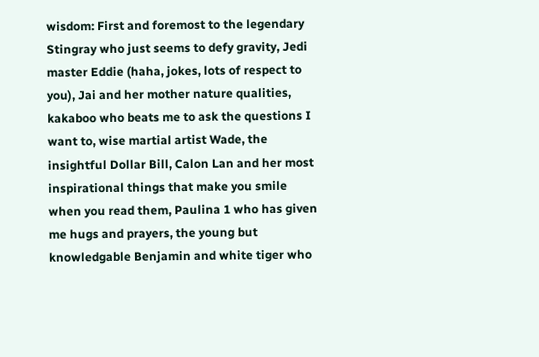wisdom: First and foremost to the legendary Stingray who just seems to defy gravity, Jedi master Eddie (haha, jokes, lots of respect to you), Jai and her mother nature qualities, kakaboo who beats me to ask the questions I want to, wise martial artist Wade, the insightful Dollar Bill, Calon Lan and her most inspirational things that make you smile when you read them, Paulina 1 who has given me hugs and prayers, the young but knowledgable Benjamin and white tiger who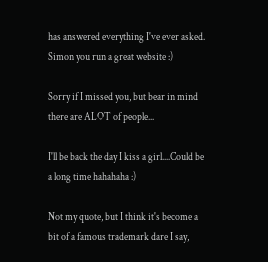has answered everything I've ever asked. Simon you run a great website :)

Sorry if I missed you, but bear in mind there are ALOT of people...

I'll be back the day I kiss a girl....Could be a long time hahahaha :)

Not my quote, but I think it's become a bit of a famous trademark dare I say,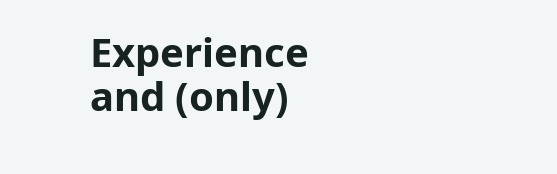Experience and (only)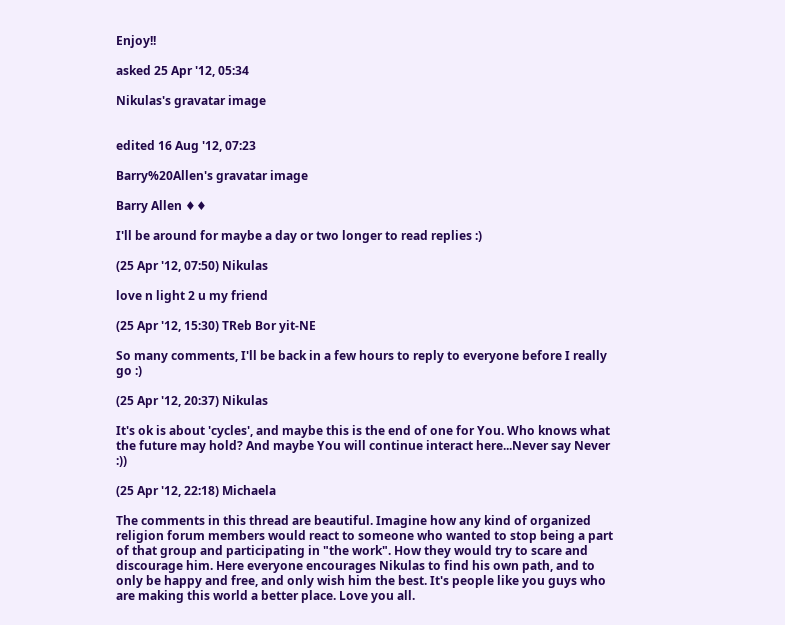Enjoy!!

asked 25 Apr '12, 05:34

Nikulas's gravatar image


edited 16 Aug '12, 07:23

Barry%20Allen's gravatar image

Barry Allen ♦♦

I'll be around for maybe a day or two longer to read replies :)

(25 Apr '12, 07:50) Nikulas

love n light 2 u my friend

(25 Apr '12, 15:30) TReb Bor yit-NE

So many comments, I'll be back in a few hours to reply to everyone before I really go :)

(25 Apr '12, 20:37) Nikulas

It's ok is about 'cycles', and maybe this is the end of one for You. Who knows what the future may hold? And maybe You will continue interact here...Never say Never :))

(25 Apr '12, 22:18) Michaela

The comments in this thread are beautiful. Imagine how any kind of organized religion forum members would react to someone who wanted to stop being a part of that group and participating in "the work". How they would try to scare and discourage him. Here everyone encourages Nikulas to find his own path, and to only be happy and free, and only wish him the best. It's people like you guys who are making this world a better place. Love you all.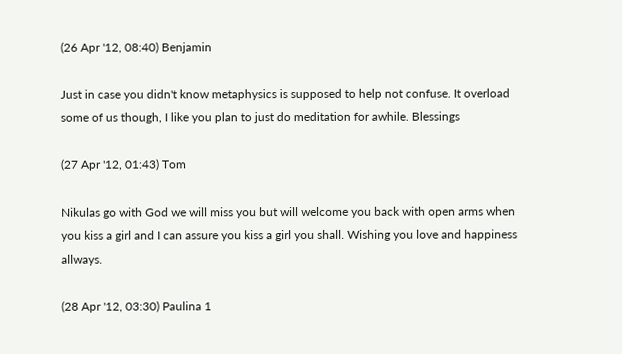(26 Apr '12, 08:40) Benjamin

Just in case you didn't know metaphysics is supposed to help not confuse. It overload some of us though, I like you plan to just do meditation for awhile. Blessings

(27 Apr '12, 01:43) Tom

Nikulas go with God we will miss you but will welcome you back with open arms when you kiss a girl and I can assure you kiss a girl you shall. Wishing you love and happiness allways.

(28 Apr '12, 03:30) Paulina 1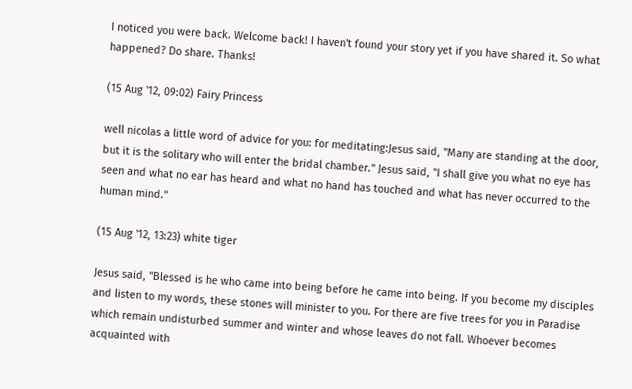I noticed you were back. Welcome back! I haven't found your story yet if you have shared it. So what happened? Do share. Thanks!

(15 Aug '12, 09:02) Fairy Princess

well nicolas a little word of advice for you: for meditating:Jesus said, "Many are standing at the door, but it is the solitary who will enter the bridal chamber." Jesus said, "I shall give you what no eye has seen and what no ear has heard and what no hand has touched and what has never occurred to the human mind."

(15 Aug '12, 13:23) white tiger

Jesus said, "Blessed is he who came into being before he came into being. If you become my disciples and listen to my words, these stones will minister to you. For there are five trees for you in Paradise which remain undisturbed summer and winter and whose leaves do not fall. Whoever becomes acquainted with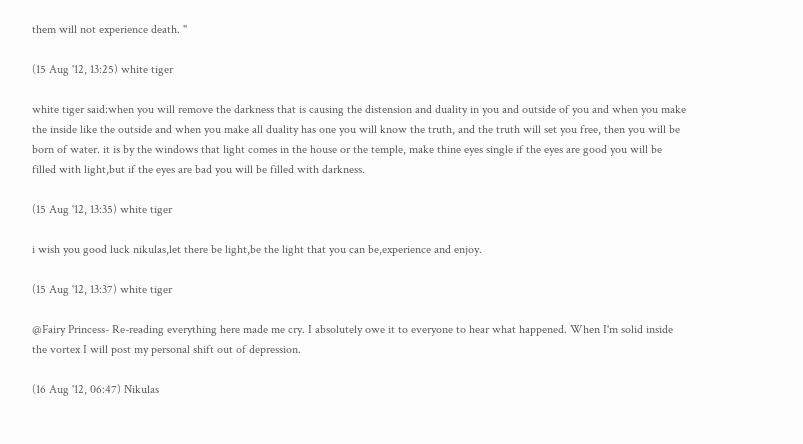them will not experience death. "

(15 Aug '12, 13:25) white tiger

white tiger said:when you will remove the darkness that is causing the distension and duality in you and outside of you and when you make the inside like the outside and when you make all duality has one you will know the truth, and the truth will set you free, then you will be born of water. it is by the windows that light comes in the house or the temple, make thine eyes single if the eyes are good you will be filled with light,but if the eyes are bad you will be filled with darkness.

(15 Aug '12, 13:35) white tiger

i wish you good luck nikulas,let there be light,be the light that you can be,experience and enjoy.

(15 Aug '12, 13:37) white tiger

@Fairy Princess- Re-reading everything here made me cry. I absolutely owe it to everyone to hear what happened. When I'm solid inside the vortex I will post my personal shift out of depression.

(16 Aug '12, 06:47) Nikulas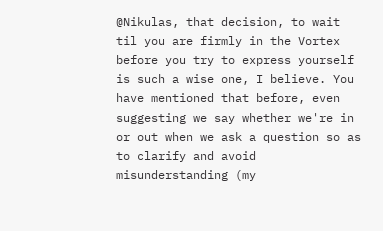@Nikulas, that decision, to wait til you are firmly in the Vortex before you try to express yourself is such a wise one, I believe. You have mentioned that before, even suggesting we say whether we're in or out when we ask a question so as to clarify and avoid misunderstanding (my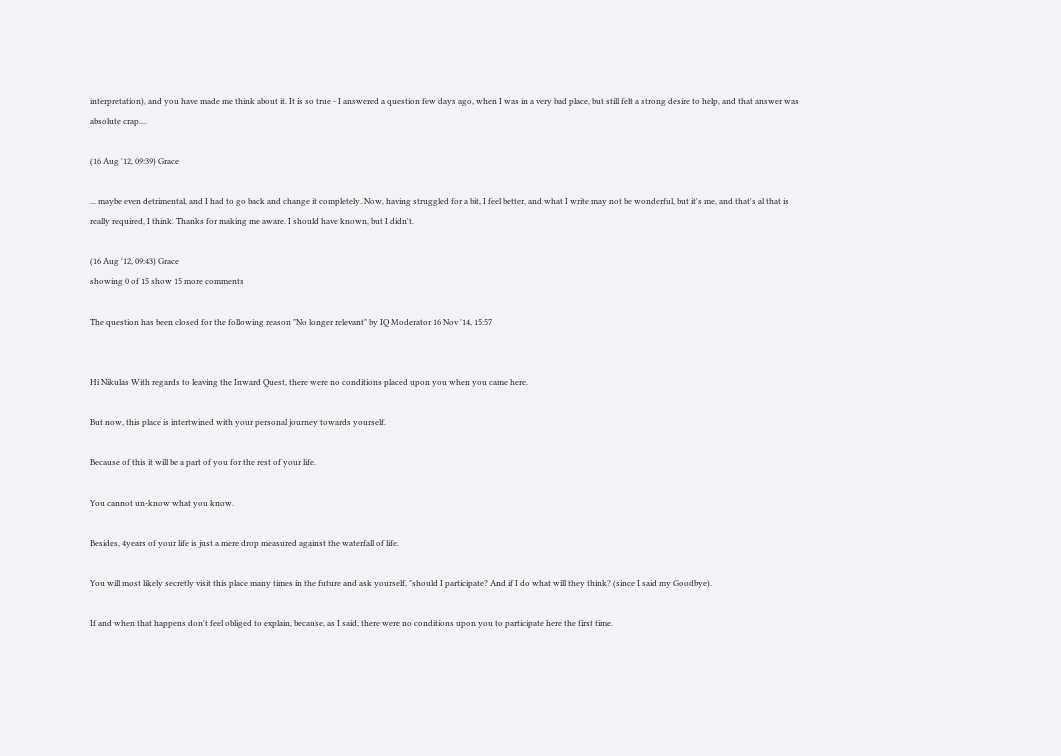interpretation), and you have made me think about it. It is so true - I answered a question few days ago, when I was in a very bad place, but still felt a strong desire to help, and that answer was absolute crap....

(16 Aug '12, 09:39) Grace

... maybe even detrimental, and I had to go back and change it completely. Now, having struggled for a bit, I feel better, and what I write may not be wonderful, but it's me, and that's al that is really required, I think. Thanks for making me aware. I should have known, but I didn't.

(16 Aug '12, 09:43) Grace
showing 0 of 15 show 15 more comments

The question has been closed for the following reason "No longer relevant" by IQ Moderator 16 Nov '14, 15:57


Hi Nikulas With regards to leaving the Inward Quest, there were no conditions placed upon you when you came here.

But now, this place is intertwined with your personal journey towards yourself.

Because of this it will be a part of you for the rest of your life.

You cannot un-know what you know.

Besides, 4years of your life is just a mere drop measured against the waterfall of life.

You will most likely secretly visit this place many times in the future and ask yourself, "should I participate? And if I do what will they think? (since I said my Goodbye).

If and when that happens don't feel obliged to explain, because, as I said, there were no conditions upon you to participate here the first time.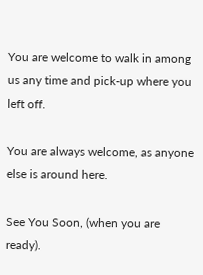You are welcome to walk in among us any time and pick-up where you left off.

You are always welcome, as anyone else is around here.

See You Soon, (when you are ready).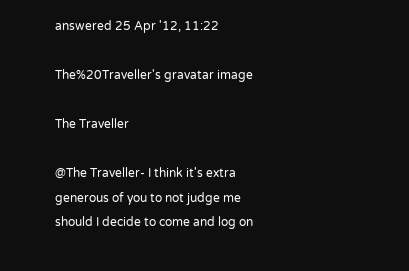answered 25 Apr '12, 11:22

The%20Traveller's gravatar image

The Traveller

@The Traveller- I think it's extra generous of you to not judge me should I decide to come and log on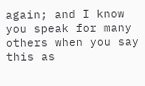again; and I know you speak for many others when you say this as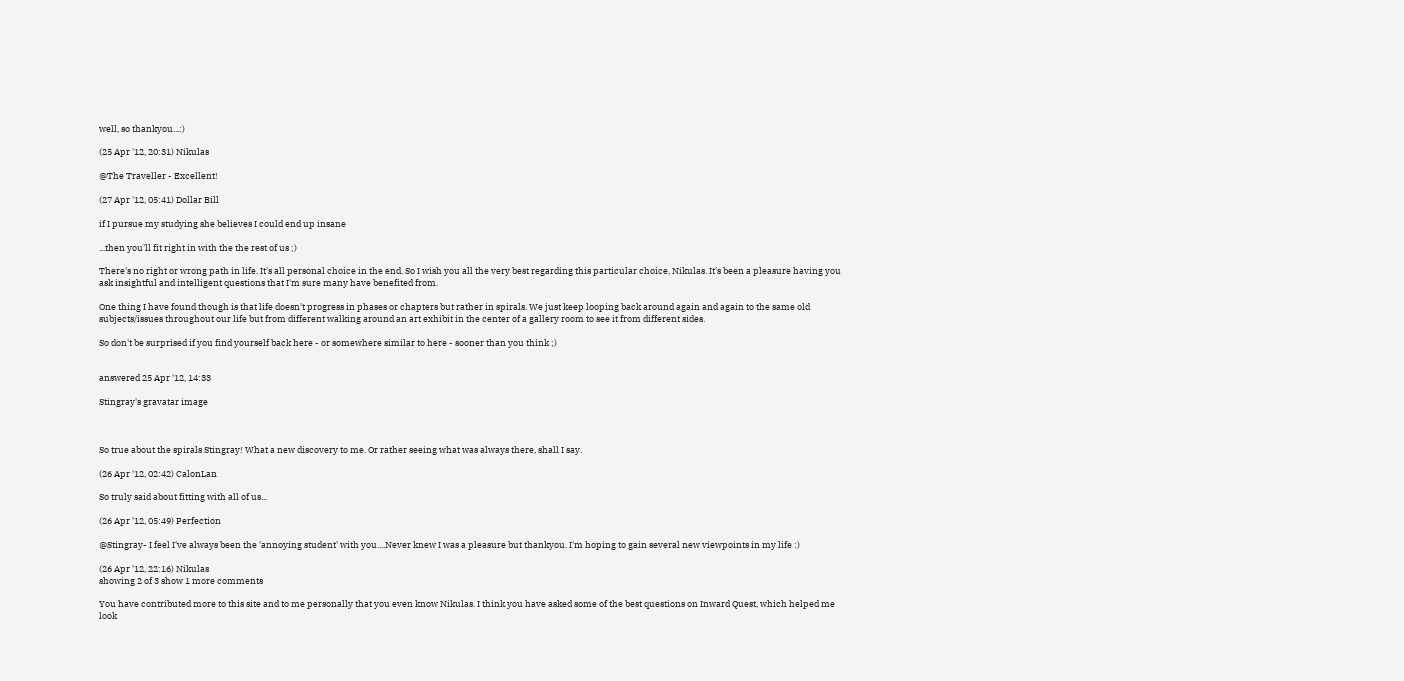well, so thankyou...:)

(25 Apr '12, 20:31) Nikulas

@The Traveller - Excellent!

(27 Apr '12, 05:41) Dollar Bill

if I pursue my studying she believes I could end up insane

...then you'll fit right in with the the rest of us ;)

There's no right or wrong path in life. It's all personal choice in the end. So I wish you all the very best regarding this particular choice, Nikulas. It's been a pleasure having you ask insightful and intelligent questions that I'm sure many have benefited from.

One thing I have found though is that life doesn't progress in phases or chapters but rather in spirals. We just keep looping back around again and again to the same old subjects/issues throughout our life but from different walking around an art exhibit in the center of a gallery room to see it from different sides.

So don't be surprised if you find yourself back here - or somewhere similar to here - sooner than you think ;)


answered 25 Apr '12, 14:33

Stingray's gravatar image



So true about the spirals Stingray! What a new discovery to me. Or rather seeing what was always there, shall I say.

(26 Apr '12, 02:42) CalonLan

So truly said about fitting with all of us...

(26 Apr '12, 05:49) Perfection

@Stingray- I feel I've always been the 'annoying student' with you....Never knew I was a pleasure but thankyou. I'm hoping to gain several new viewpoints in my life :)

(26 Apr '12, 22:16) Nikulas
showing 2 of 3 show 1 more comments

You have contributed more to this site and to me personally that you even know Nikulas. I think you have asked some of the best questions on Inward Quest, which helped me look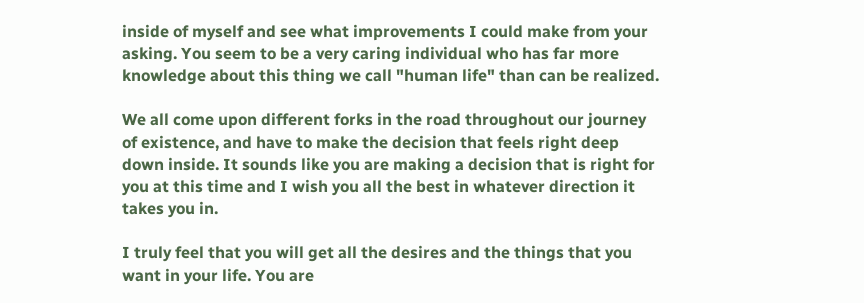inside of myself and see what improvements I could make from your asking. You seem to be a very caring individual who has far more knowledge about this thing we call "human life" than can be realized.

We all come upon different forks in the road throughout our journey of existence, and have to make the decision that feels right deep down inside. It sounds like you are making a decision that is right for you at this time and I wish you all the best in whatever direction it takes you in.

I truly feel that you will get all the desires and the things that you want in your life. You are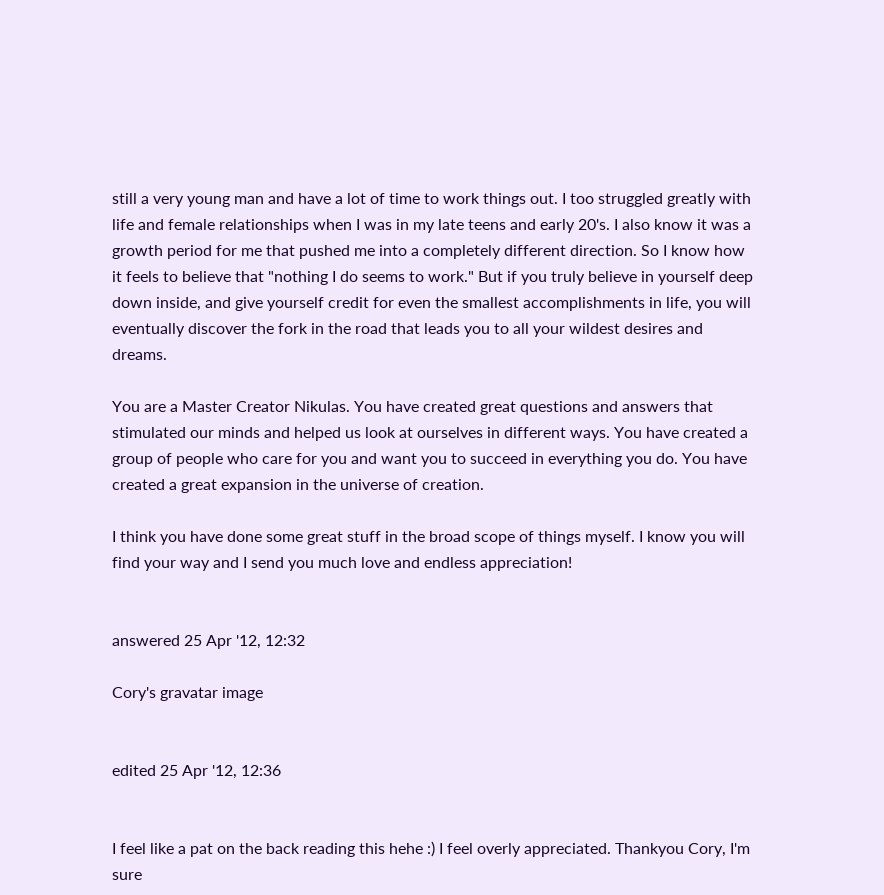still a very young man and have a lot of time to work things out. I too struggled greatly with life and female relationships when I was in my late teens and early 20's. I also know it was a growth period for me that pushed me into a completely different direction. So I know how it feels to believe that "nothing I do seems to work." But if you truly believe in yourself deep down inside, and give yourself credit for even the smallest accomplishments in life, you will eventually discover the fork in the road that leads you to all your wildest desires and dreams.

You are a Master Creator Nikulas. You have created great questions and answers that stimulated our minds and helped us look at ourselves in different ways. You have created a group of people who care for you and want you to succeed in everything you do. You have created a great expansion in the universe of creation.

I think you have done some great stuff in the broad scope of things myself. I know you will find your way and I send you much love and endless appreciation!


answered 25 Apr '12, 12:32

Cory's gravatar image


edited 25 Apr '12, 12:36


I feel like a pat on the back reading this hehe :) I feel overly appreciated. Thankyou Cory, I'm sure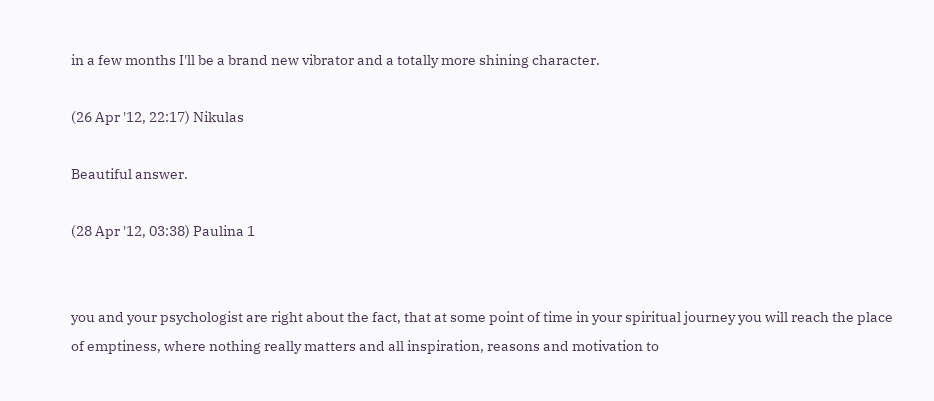in a few months I'll be a brand new vibrator and a totally more shining character.

(26 Apr '12, 22:17) Nikulas

Beautiful answer.

(28 Apr '12, 03:38) Paulina 1


you and your psychologist are right about the fact, that at some point of time in your spiritual journey you will reach the place of emptiness, where nothing really matters and all inspiration, reasons and motivation to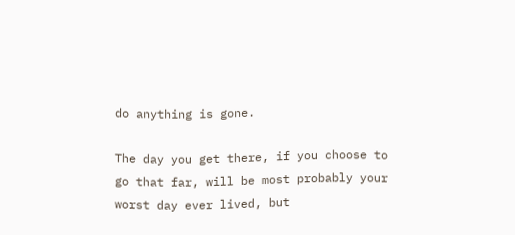do anything is gone.

The day you get there, if you choose to go that far, will be most probably your worst day ever lived, but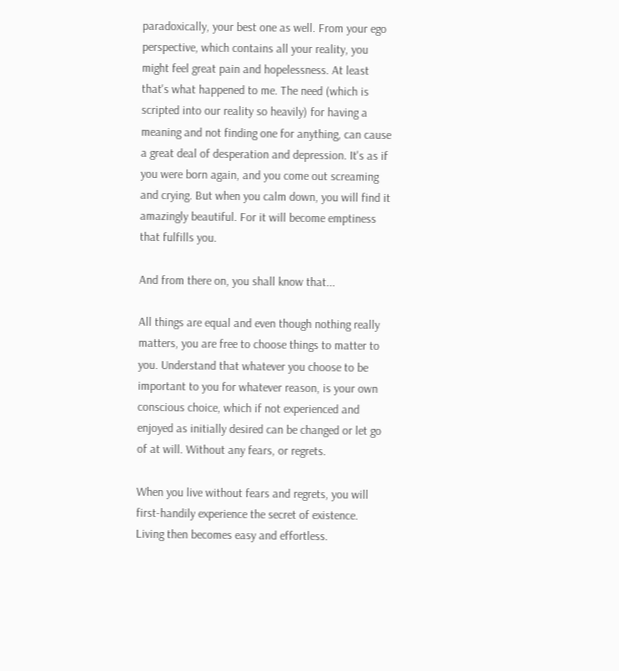paradoxically, your best one as well. From your ego perspective, which contains all your reality, you might feel great pain and hopelessness. At least that's what happened to me. The need (which is scripted into our reality so heavily) for having a meaning and not finding one for anything, can cause a great deal of desperation and depression. It's as if you were born again, and you come out screaming and crying. But when you calm down, you will find it amazingly beautiful. For it will become emptiness that fulfills you.

And from there on, you shall know that...

All things are equal and even though nothing really matters, you are free to choose things to matter to you. Understand that whatever you choose to be important to you for whatever reason, is your own conscious choice, which if not experienced and enjoyed as initially desired can be changed or let go of at will. Without any fears, or regrets.

When you live without fears and regrets, you will first-handily experience the secret of existence. Living then becomes easy and effortless.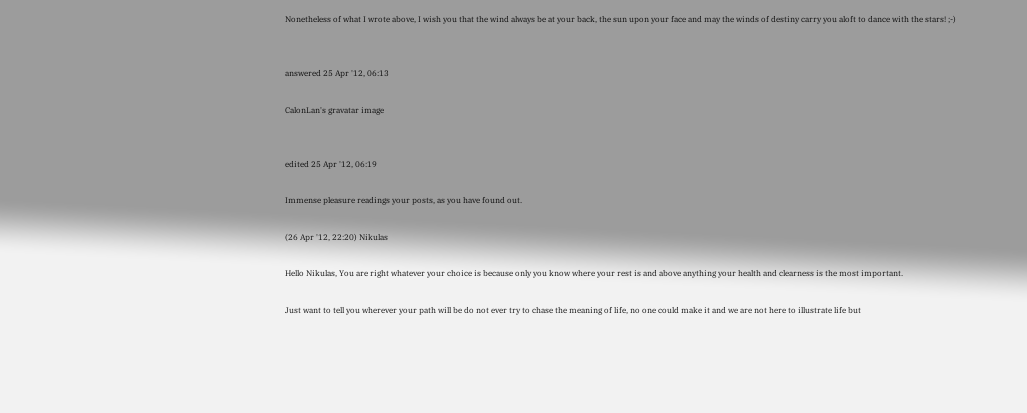Nonetheless of what I wrote above, I wish you that the wind always be at your back, the sun upon your face and may the winds of destiny carry you aloft to dance with the stars! ;-)


answered 25 Apr '12, 06:13

CalonLan's gravatar image


edited 25 Apr '12, 06:19

Immense pleasure readings your posts, as you have found out.

(26 Apr '12, 22:20) Nikulas

Hello Nikulas, You are right whatever your choice is because only you know where your rest is and above anything your health and clearness is the most important.

Just want to tell you wherever your path will be do not ever try to chase the meaning of life, no one could make it and we are not here to illustrate life but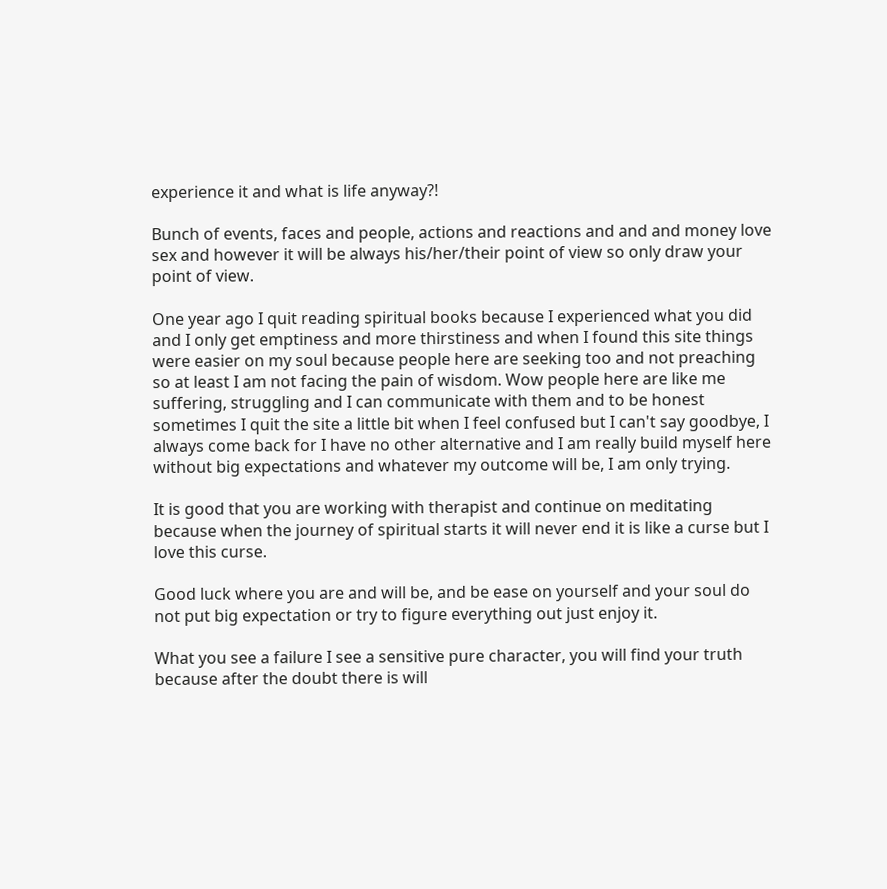experience it and what is life anyway?!

Bunch of events, faces and people, actions and reactions and and and money love sex and however it will be always his/her/their point of view so only draw your point of view.

One year ago I quit reading spiritual books because I experienced what you did and I only get emptiness and more thirstiness and when I found this site things were easier on my soul because people here are seeking too and not preaching so at least I am not facing the pain of wisdom. Wow people here are like me suffering, struggling and I can communicate with them and to be honest sometimes I quit the site a little bit when I feel confused but I can't say goodbye, I always come back for I have no other alternative and I am really build myself here without big expectations and whatever my outcome will be, I am only trying.

It is good that you are working with therapist and continue on meditating because when the journey of spiritual starts it will never end it is like a curse but I love this curse.

Good luck where you are and will be, and be ease on yourself and your soul do not put big expectation or try to figure everything out just enjoy it.

What you see a failure I see a sensitive pure character, you will find your truth because after the doubt there is will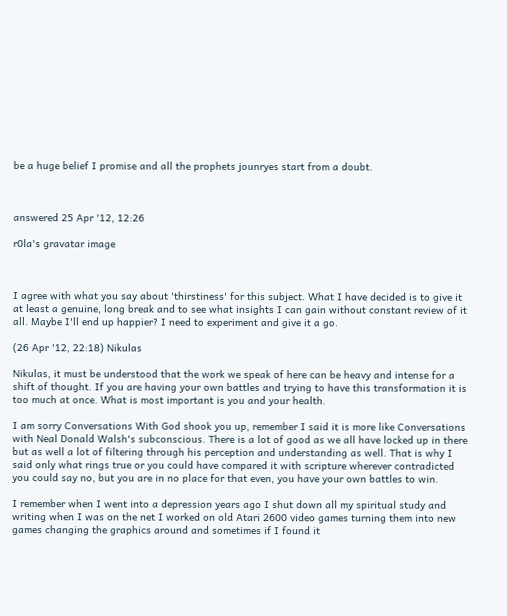be a huge belief I promise and all the prophets jounryes start from a doubt.



answered 25 Apr '12, 12:26

r0la's gravatar image



I agree with what you say about 'thirstiness' for this subject. What I have decided is to give it at least a genuine, long break and to see what insights I can gain without constant review of it all. Maybe I'll end up happier? I need to experiment and give it a go.

(26 Apr '12, 22:18) Nikulas

Nikulas, it must be understood that the work we speak of here can be heavy and intense for a shift of thought. If you are having your own battles and trying to have this transformation it is too much at once. What is most important is you and your health.

I am sorry Conversations With God shook you up, remember I said it is more like Conversations with Neal Donald Walsh's subconscious. There is a lot of good as we all have locked up in there but as well a lot of filtering through his perception and understanding as well. That is why I said only what rings true or you could have compared it with scripture wherever contradicted you could say no, but you are in no place for that even, you have your own battles to win.

I remember when I went into a depression years ago I shut down all my spiritual study and writing when I was on the net I worked on old Atari 2600 video games turning them into new games changing the graphics around and sometimes if I found it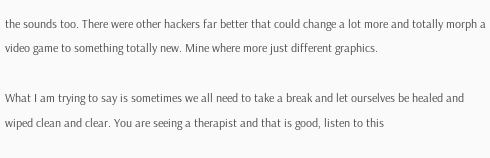the sounds too. There were other hackers far better that could change a lot more and totally morph a video game to something totally new. Mine where more just different graphics.

What I am trying to say is sometimes we all need to take a break and let ourselves be healed and wiped clean and clear. You are seeing a therapist and that is good, listen to this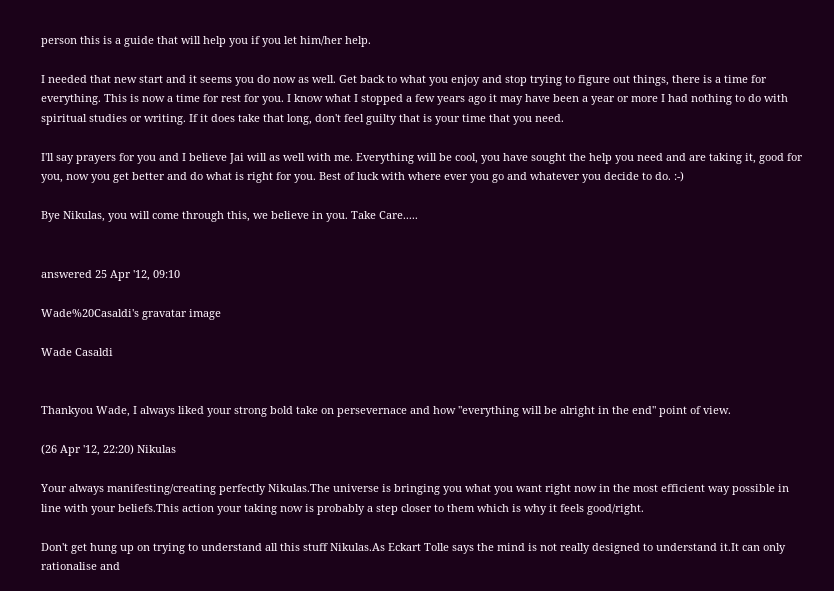person this is a guide that will help you if you let him/her help.

I needed that new start and it seems you do now as well. Get back to what you enjoy and stop trying to figure out things, there is a time for everything. This is now a time for rest for you. I know what I stopped a few years ago it may have been a year or more I had nothing to do with spiritual studies or writing. If it does take that long, don't feel guilty that is your time that you need.

I'll say prayers for you and I believe Jai will as well with me. Everything will be cool, you have sought the help you need and are taking it, good for you, now you get better and do what is right for you. Best of luck with where ever you go and whatever you decide to do. :-)

Bye Nikulas, you will come through this, we believe in you. Take Care.....


answered 25 Apr '12, 09:10

Wade%20Casaldi's gravatar image

Wade Casaldi


Thankyou Wade, I always liked your strong bold take on persevernace and how "everything will be alright in the end" point of view.

(26 Apr '12, 22:20) Nikulas

Your always manifesting/creating perfectly Nikulas.The universe is bringing you what you want right now in the most efficient way possible in line with your beliefs.This action your taking now is probably a step closer to them which is why it feels good/right.

Don't get hung up on trying to understand all this stuff Nikulas.As Eckart Tolle says the mind is not really designed to understand it.It can only rationalise and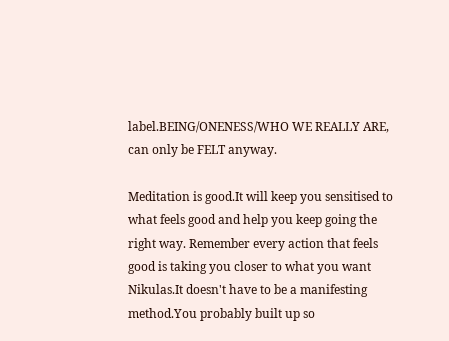label.BEING/ONENESS/WHO WE REALLY ARE, can only be FELT anyway.

Meditation is good.It will keep you sensitised to what feels good and help you keep going the right way. Remember every action that feels good is taking you closer to what you want Nikulas.It doesn't have to be a manifesting method.You probably built up so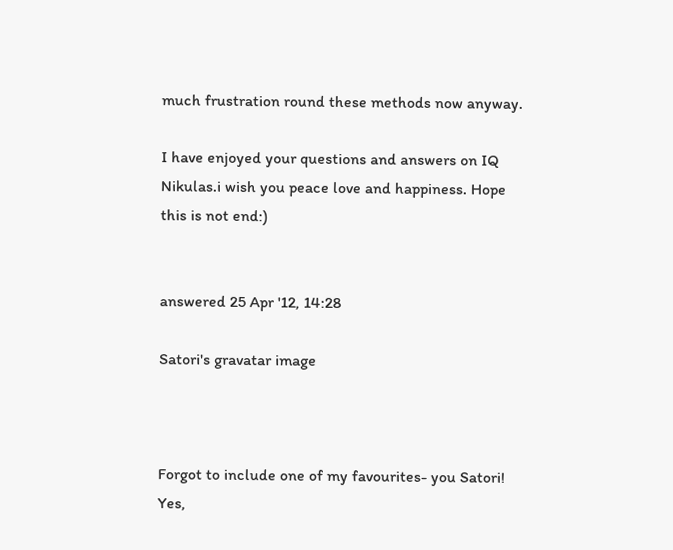much frustration round these methods now anyway.

I have enjoyed your questions and answers on IQ Nikulas.i wish you peace love and happiness. Hope this is not end:)


answered 25 Apr '12, 14:28

Satori's gravatar image



Forgot to include one of my favourites- you Satori! Yes,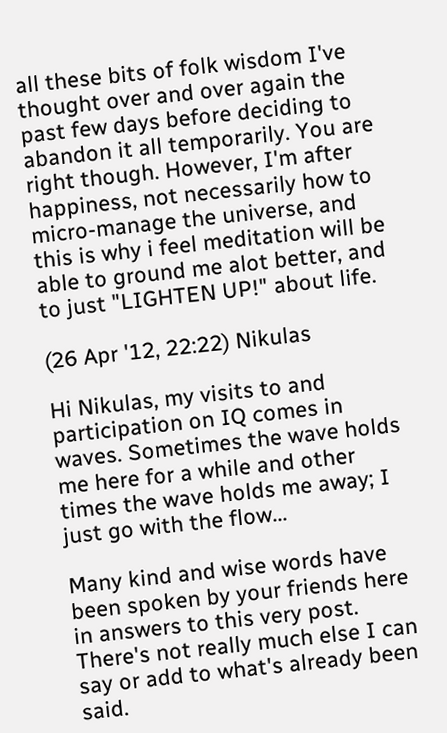all these bits of folk wisdom I've thought over and over again the past few days before deciding to abandon it all temporarily. You are right though. However, I'm after happiness, not necessarily how to micro-manage the universe, and this is why i feel meditation will be able to ground me alot better, and to just "LIGHTEN UP!" about life.

(26 Apr '12, 22:22) Nikulas

Hi Nikulas, my visits to and participation on IQ comes in waves. Sometimes the wave holds me here for a while and other times the wave holds me away; I just go with the flow...

Many kind and wise words have been spoken by your friends here in answers to this very post. There's not really much else I can say or add to what's already been said.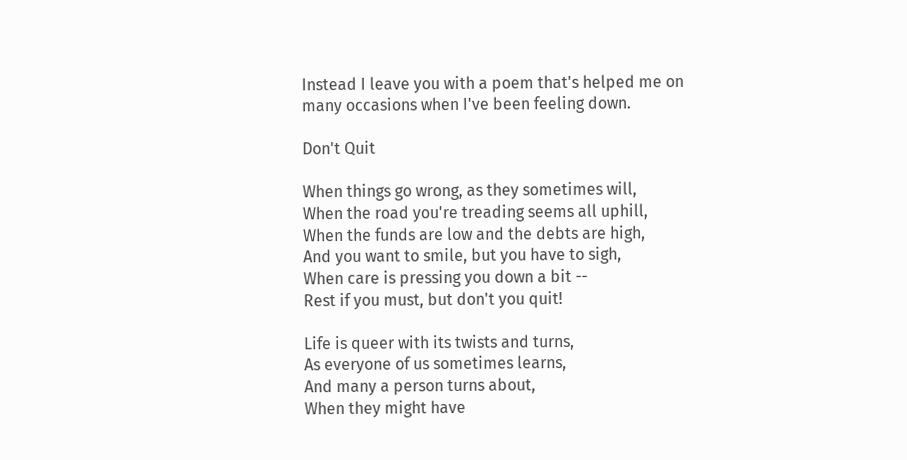Instead I leave you with a poem that's helped me on many occasions when I've been feeling down.

Don't Quit

When things go wrong, as they sometimes will,
When the road you're treading seems all uphill,
When the funds are low and the debts are high,
And you want to smile, but you have to sigh,
When care is pressing you down a bit --
Rest if you must, but don't you quit!

Life is queer with its twists and turns,
As everyone of us sometimes learns,
And many a person turns about,
When they might have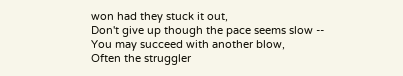won had they stuck it out,
Don't give up though the pace seems slow --
You may succeed with another blow,
Often the struggler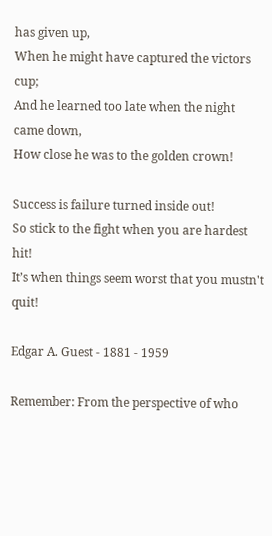has given up,
When he might have captured the victors cup;
And he learned too late when the night came down,
How close he was to the golden crown!

Success is failure turned inside out!
So stick to the fight when you are hardest hit!
It’s when things seem worst that you mustn't quit!

Edgar A. Guest - 1881 - 1959

Remember: From the perspective of who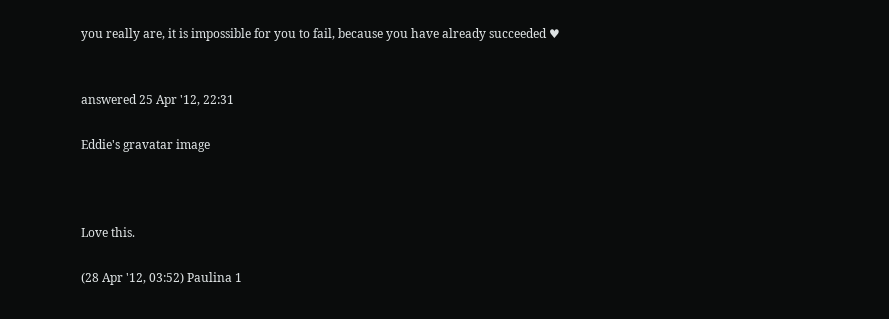you really are, it is impossible for you to fail, because you have already succeeded ♥


answered 25 Apr '12, 22:31

Eddie's gravatar image



Love this.

(28 Apr '12, 03:52) Paulina 1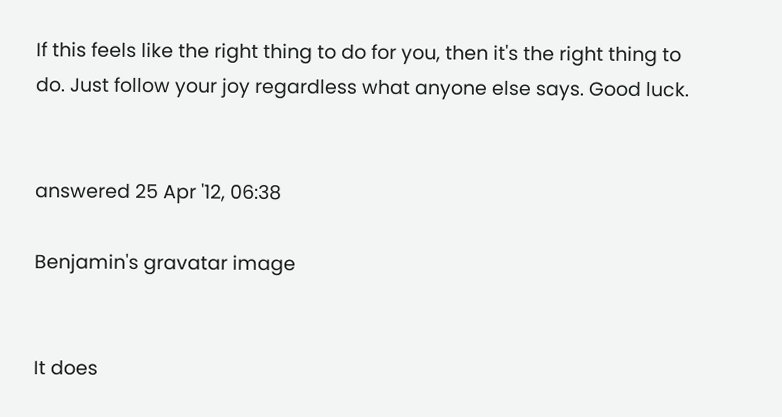If this feels like the right thing to do for you, then it's the right thing to do. Just follow your joy regardless what anyone else says. Good luck.


answered 25 Apr '12, 06:38

Benjamin's gravatar image


It does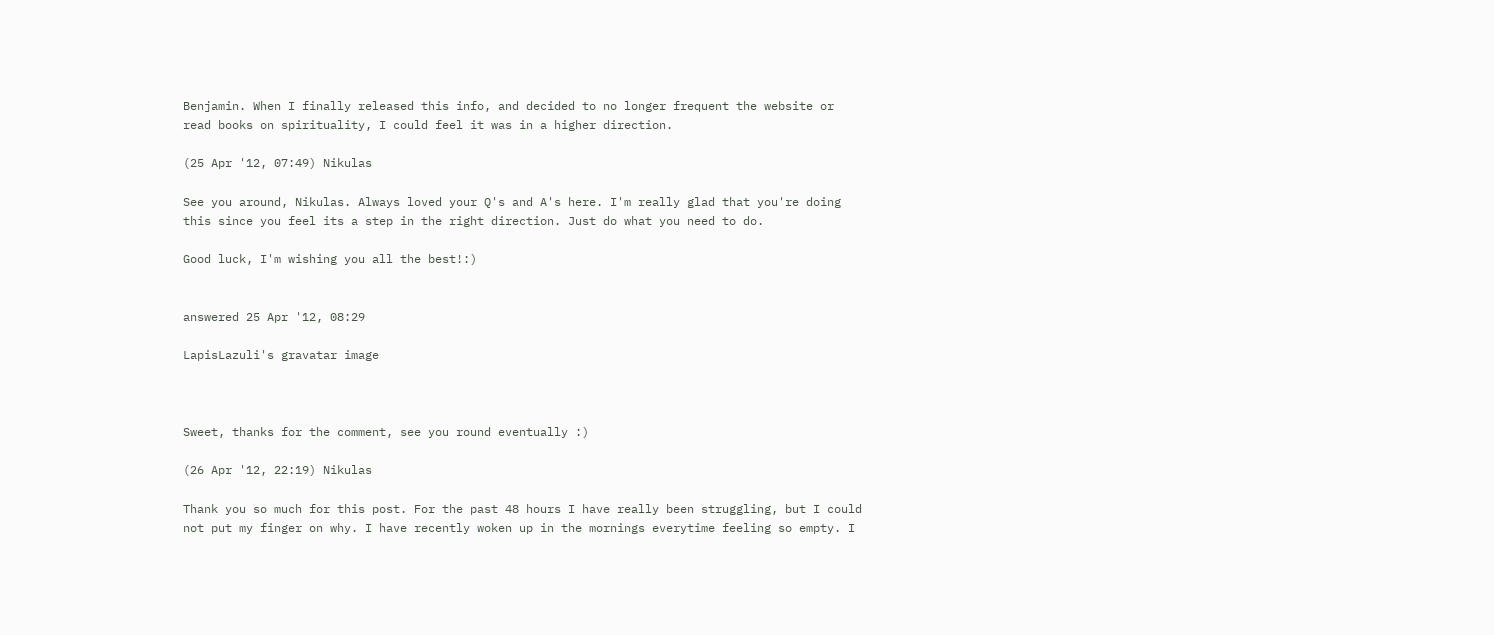Benjamin. When I finally released this info, and decided to no longer frequent the website or read books on spirituality, I could feel it was in a higher direction.

(25 Apr '12, 07:49) Nikulas

See you around, Nikulas. Always loved your Q's and A's here. I'm really glad that you're doing this since you feel its a step in the right direction. Just do what you need to do.

Good luck, I'm wishing you all the best!:)


answered 25 Apr '12, 08:29

LapisLazuli's gravatar image



Sweet, thanks for the comment, see you round eventually :)

(26 Apr '12, 22:19) Nikulas

Thank you so much for this post. For the past 48 hours I have really been struggling, but I could not put my finger on why. I have recently woken up in the mornings everytime feeling so empty. I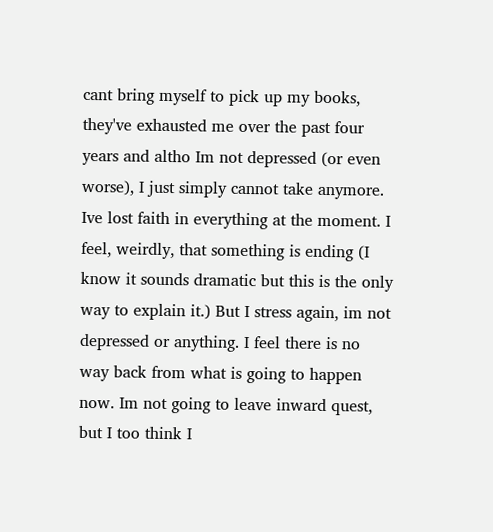cant bring myself to pick up my books, they've exhausted me over the past four years and altho Im not depressed (or even worse), I just simply cannot take anymore. Ive lost faith in everything at the moment. I feel, weirdly, that something is ending (I know it sounds dramatic but this is the only way to explain it.) But I stress again, im not depressed or anything. I feel there is no way back from what is going to happen now. Im not going to leave inward quest, but I too think I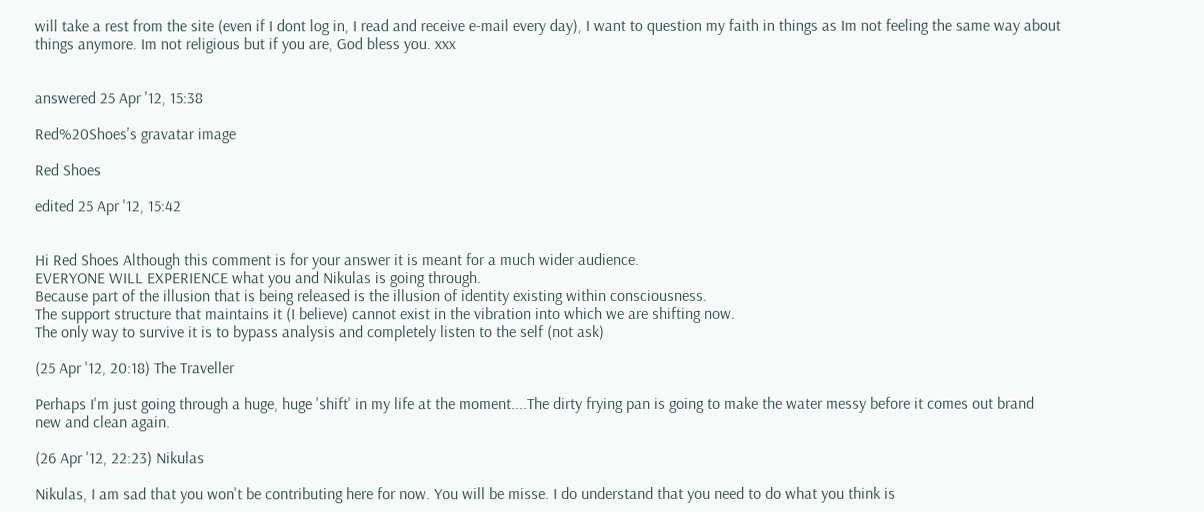will take a rest from the site (even if I dont log in, I read and receive e-mail every day), I want to question my faith in things as Im not feeling the same way about things anymore. Im not religious but if you are, God bless you. xxx


answered 25 Apr '12, 15:38

Red%20Shoes's gravatar image

Red Shoes

edited 25 Apr '12, 15:42


Hi Red Shoes Although this comment is for your answer it is meant for a much wider audience.
EVERYONE WILL EXPERIENCE what you and Nikulas is going through.
Because part of the illusion that is being released is the illusion of identity existing within consciousness.
The support structure that maintains it (I believe) cannot exist in the vibration into which we are shifting now.
The only way to survive it is to bypass analysis and completely listen to the self (not ask)

(25 Apr '12, 20:18) The Traveller

Perhaps I'm just going through a huge, huge 'shift' in my life at the moment....The dirty frying pan is going to make the water messy before it comes out brand new and clean again.

(26 Apr '12, 22:23) Nikulas

Nikulas, I am sad that you won't be contributing here for now. You will be misse. I do understand that you need to do what you think is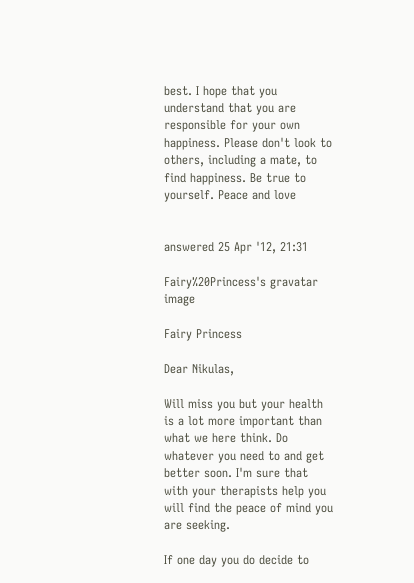best. I hope that you understand that you are responsible for your own happiness. Please don't look to others, including a mate, to find happiness. Be true to yourself. Peace and love


answered 25 Apr '12, 21:31

Fairy%20Princess's gravatar image

Fairy Princess

Dear Nikulas,

Will miss you but your health is a lot more important than what we here think. Do whatever you need to and get better soon. I'm sure that with your therapists help you will find the peace of mind you are seeking.

If one day you do decide to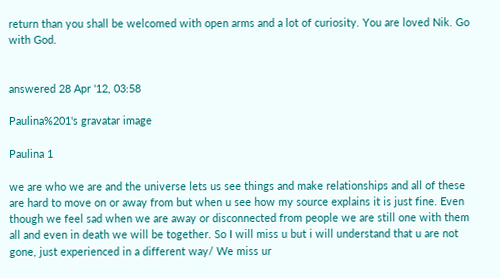return than you shall be welcomed with open arms and a lot of curiosity. You are loved Nik. Go with God.


answered 28 Apr '12, 03:58

Paulina%201's gravatar image

Paulina 1

we are who we are and the universe lets us see things and make relationships and all of these are hard to move on or away from but when u see how my source explains it is just fine. Even though we feel sad when we are away or disconnected from people we are still one with them all and even in death we will be together. So I will miss u but i will understand that u are not gone, just experienced in a different way/ We miss ur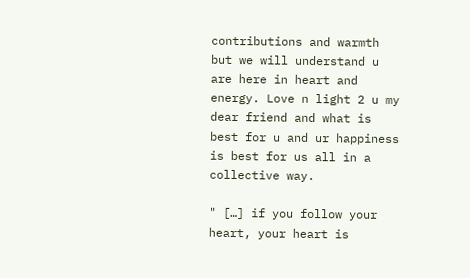contributions and warmth but we will understand u are here in heart and energy. Love n light 2 u my dear friend and what is best for u and ur happiness is best for us all in a collective way.

" […] if you follow your heart, your heart is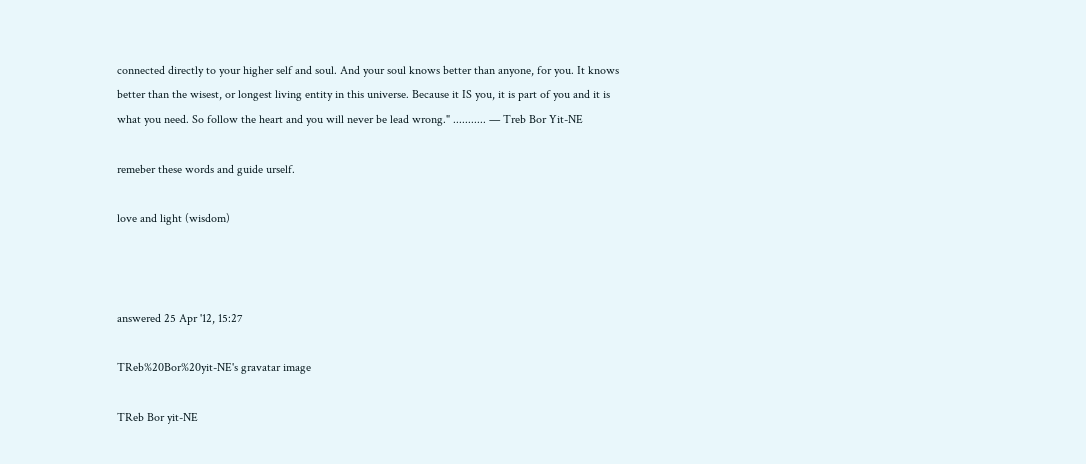connected directly to your higher self and soul. And your soul knows better than anyone, for you. It knows better than the wisest, or longest living entity in this universe. Because it IS you, it is part of you and it is what you need. So follow the heart and you will never be lead wrong." ........... — Treb Bor Yit-NE

remeber these words and guide urself.

love and light (wisdom)



answered 25 Apr '12, 15:27

TReb%20Bor%20yit-NE's gravatar image

TReb Bor yit-NE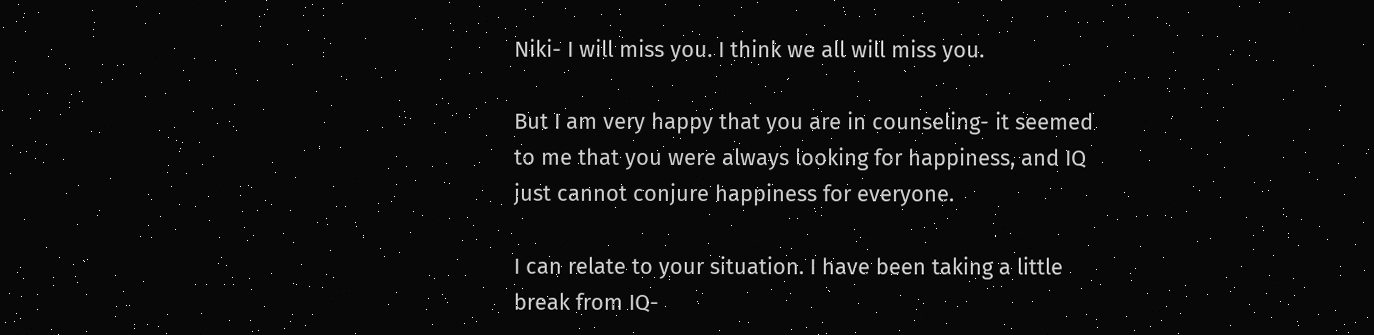Niki- I will miss you. I think we all will miss you.

But I am very happy that you are in counseling- it seemed to me that you were always looking for happiness, and IQ just cannot conjure happiness for everyone.

I can relate to your situation. I have been taking a little break from IQ-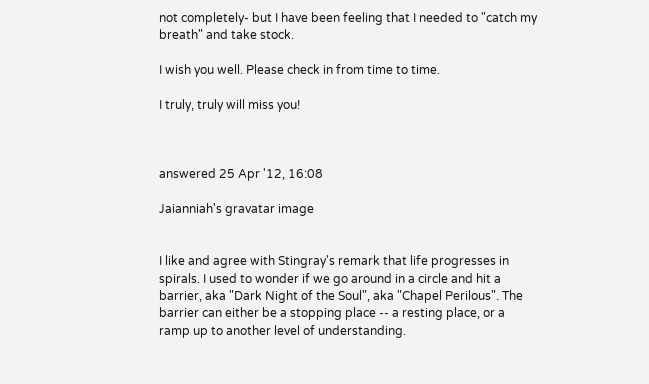not completely- but I have been feeling that I needed to "catch my breath" and take stock.

I wish you well. Please check in from time to time.

I truly, truly will miss you!



answered 25 Apr '12, 16:08

Jaianniah's gravatar image


I like and agree with Stingray's remark that life progresses in spirals. I used to wonder if we go around in a circle and hit a barrier, aka "Dark Night of the Soul", aka "Chapel Perilous". The barrier can either be a stopping place -- a resting place, or a ramp up to another level of understanding.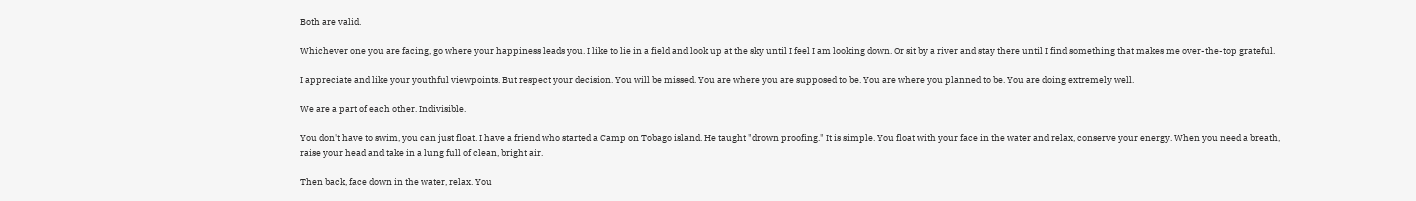Both are valid.

Whichever one you are facing, go where your happiness leads you. I like to lie in a field and look up at the sky until I feel I am looking down. Or sit by a river and stay there until I find something that makes me over-the-top grateful.

I appreciate and like your youthful viewpoints. But respect your decision. You will be missed. You are where you are supposed to be. You are where you planned to be. You are doing extremely well.

We are a part of each other. Indivisible.

You don't have to swim, you can just float. I have a friend who started a Camp on Tobago island. He taught "drown proofing." It is simple. You float with your face in the water and relax, conserve your energy. When you need a breath, raise your head and take in a lung full of clean, bright air.

Then back, face down in the water, relax. You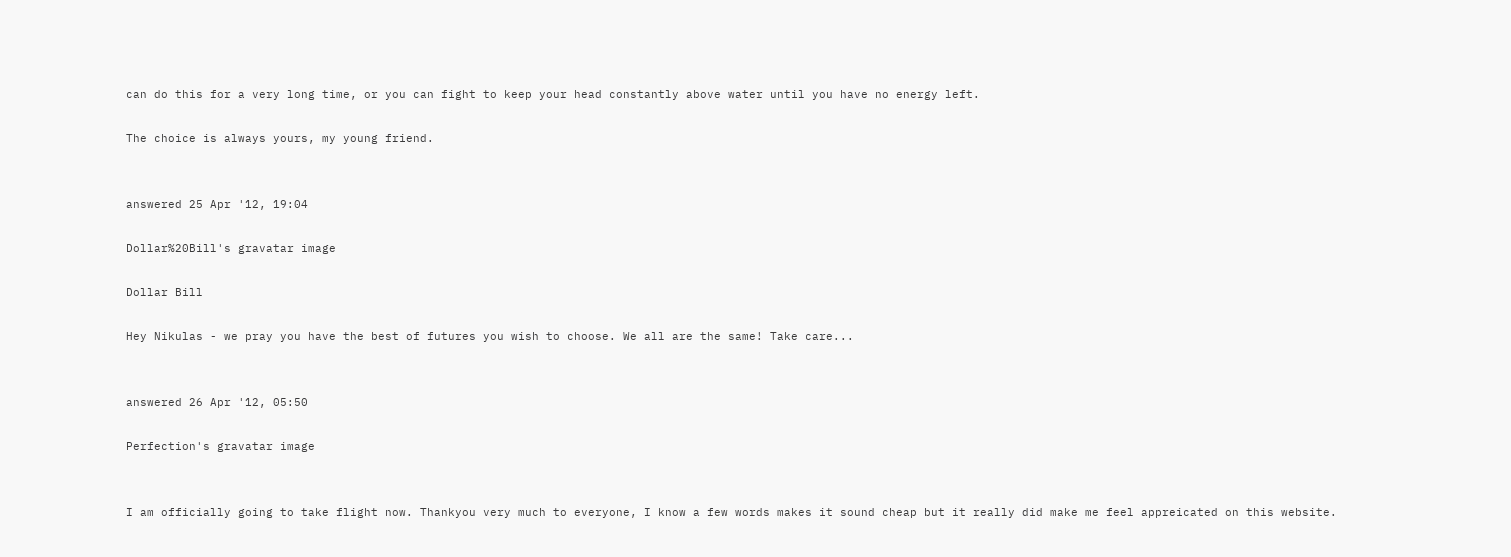can do this for a very long time, or you can fight to keep your head constantly above water until you have no energy left.

The choice is always yours, my young friend.


answered 25 Apr '12, 19:04

Dollar%20Bill's gravatar image

Dollar Bill

Hey Nikulas - we pray you have the best of futures you wish to choose. We all are the same! Take care...


answered 26 Apr '12, 05:50

Perfection's gravatar image


I am officially going to take flight now. Thankyou very much to everyone, I know a few words makes it sound cheap but it really did make me feel appreicated on this website.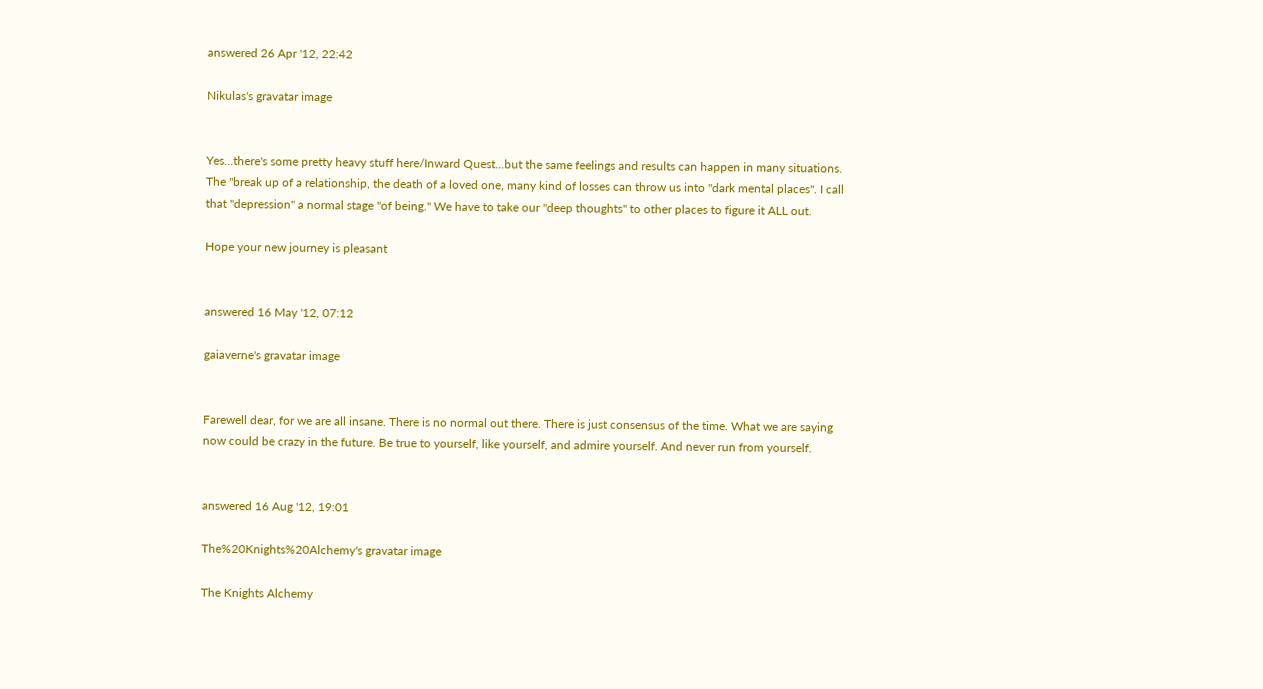answered 26 Apr '12, 22:42

Nikulas's gravatar image


Yes...there's some pretty heavy stuff here/Inward Quest...but the same feelings and results can happen in many situations. The "break up of a relationship, the death of a loved one, many kind of losses can throw us into "dark mental places". I call that "depression" a normal stage "of being." We have to take our "deep thoughts" to other places to figure it ALL out.

Hope your new journey is pleasant


answered 16 May '12, 07:12

gaiaverne's gravatar image


Farewell dear, for we are all insane. There is no normal out there. There is just consensus of the time. What we are saying now could be crazy in the future. Be true to yourself, like yourself, and admire yourself. And never run from yourself.


answered 16 Aug '12, 19:01

The%20Knights%20Alchemy's gravatar image

The Knights Alchemy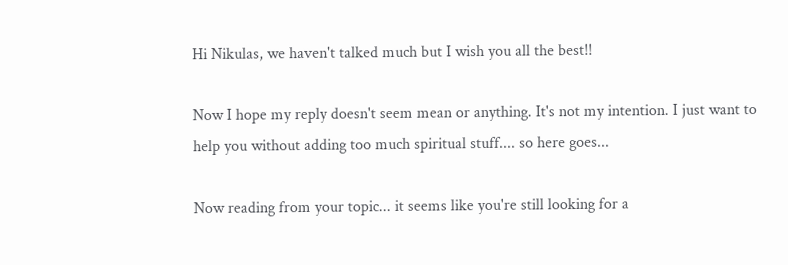Hi Nikulas, we haven't talked much but I wish you all the best!!

Now I hope my reply doesn't seem mean or anything. It's not my intention. I just want to help you without adding too much spiritual stuff.... so here goes...

Now reading from your topic... it seems like you're still looking for a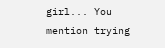girl... You mention trying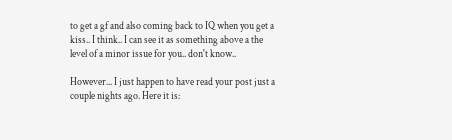to get a gf and also coming back to IQ when you get a kiss.. I think.. I can see it as something above a the level of a minor issue for you.. don't know..

However... I just happen to have read your post just a couple nights ago. Here it is: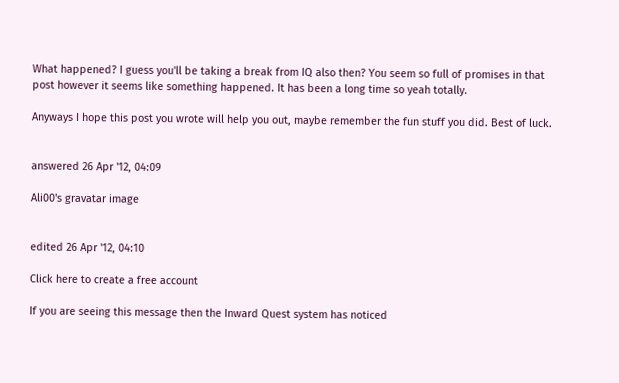What happened? I guess you'll be taking a break from IQ also then? You seem so full of promises in that post however it seems like something happened. It has been a long time so yeah totally.

Anyways I hope this post you wrote will help you out, maybe remember the fun stuff you did. Best of luck.


answered 26 Apr '12, 04:09

Ali00's gravatar image


edited 26 Apr '12, 04:10

Click here to create a free account

If you are seeing this message then the Inward Quest system has noticed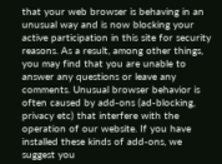that your web browser is behaving in an unusual way and is now blocking your active participation in this site for security reasons. As a result, among other things, you may find that you are unable to answer any questions or leave any comments. Unusual browser behavior is often caused by add-ons (ad-blocking, privacy etc) that interfere with the operation of our website. If you have installed these kinds of add-ons, we suggest you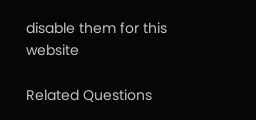disable them for this website

Related Questions